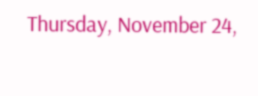Thursday, November 24,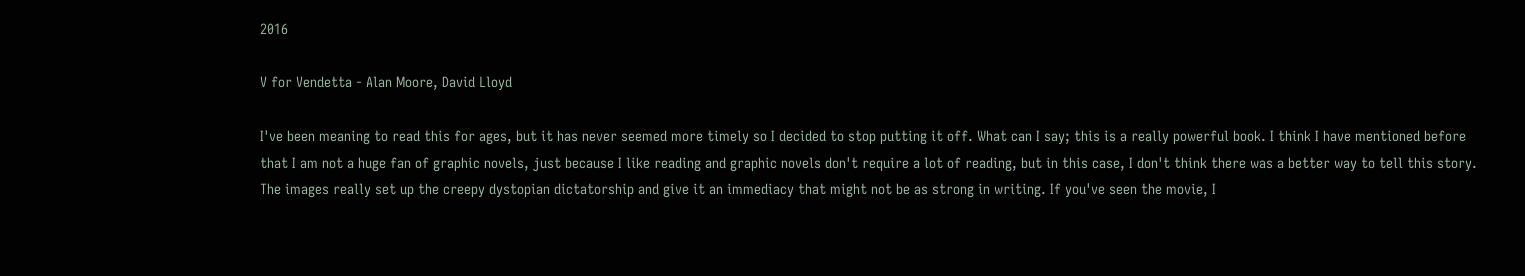2016

V for Vendetta - Alan Moore, David Lloyd

I've been meaning to read this for ages, but it has never seemed more timely so I decided to stop putting it off. What can I say; this is a really powerful book. I think I have mentioned before that I am not a huge fan of graphic novels, just because I like reading and graphic novels don't require a lot of reading, but in this case, I don't think there was a better way to tell this story. The images really set up the creepy dystopian dictatorship and give it an immediacy that might not be as strong in writing. If you've seen the movie, I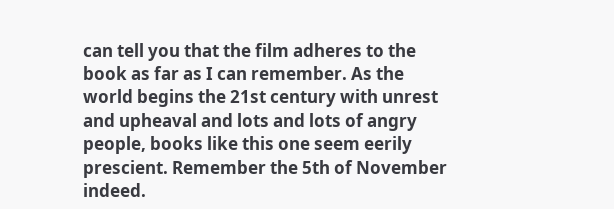can tell you that the film adheres to the book as far as I can remember. As the world begins the 21st century with unrest and upheaval and lots and lots of angry people, books like this one seem eerily prescient. Remember the 5th of November indeed.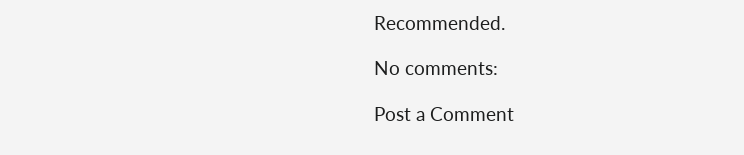Recommended.

No comments:

Post a Comment